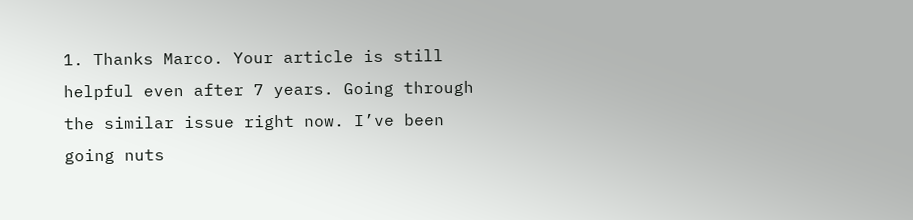1. Thanks Marco. Your article is still helpful even after 7 years. Going through the similar issue right now. I’ve been going nuts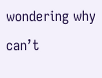wondering why can’t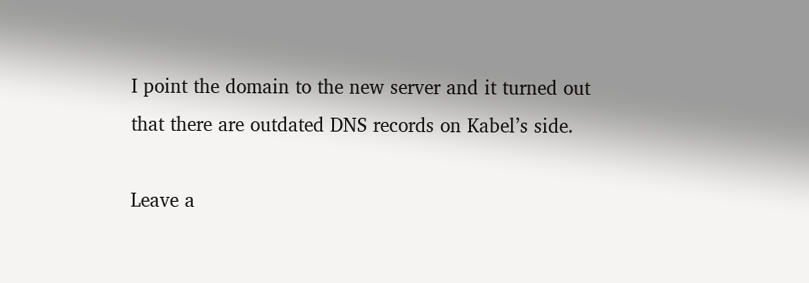I point the domain to the new server and it turned out that there are outdated DNS records on Kabel’s side.

Leave a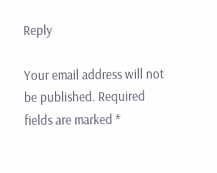Reply

Your email address will not be published. Required fields are marked *